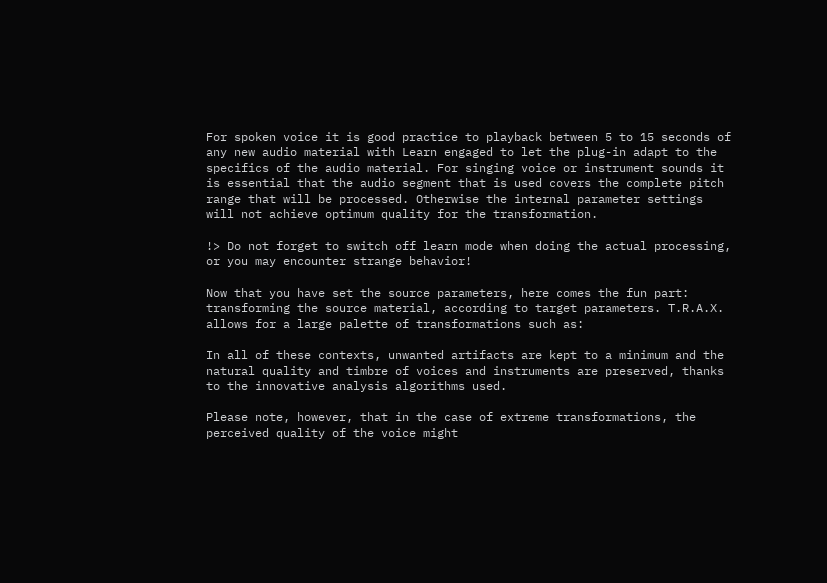For spoken voice it is good practice to playback between 5 to 15 seconds of any new audio material with Learn engaged to let the plug-in adapt to the specifics of the audio material. For singing voice or instrument sounds it is essential that the audio segment that is used covers the complete pitch range that will be processed. Otherwise the internal parameter settings will not achieve optimum quality for the transformation.

!> Do not forget to switch off learn mode when doing the actual processing, or you may encounter strange behavior!

Now that you have set the source parameters, here comes the fun part: transforming the source material, according to target parameters. T.R.A.X. allows for a large palette of transformations such as:

In all of these contexts, unwanted artifacts are kept to a minimum and the natural quality and timbre of voices and instruments are preserved, thanks to the innovative analysis algorithms used.

Please note, however, that in the case of extreme transformations, the perceived quality of the voice might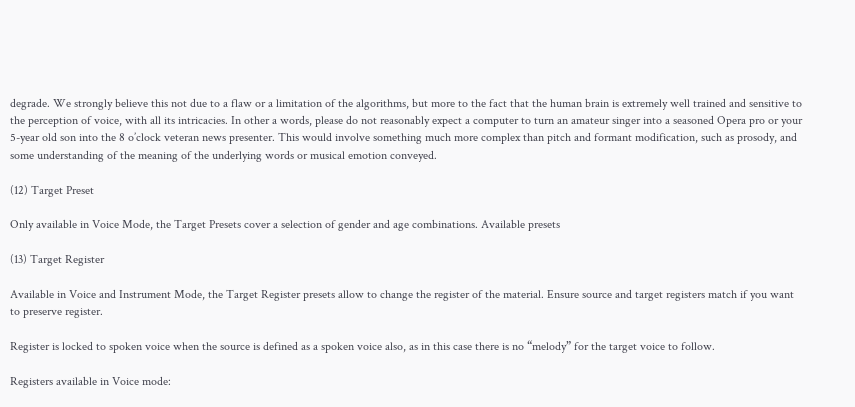degrade. We strongly believe this not due to a flaw or a limitation of the algorithms, but more to the fact that the human brain is extremely well trained and sensitive to the perception of voice, with all its intricacies. In other a words, please do not reasonably expect a computer to turn an amateur singer into a seasoned Opera pro or your 5-year old son into the 8 o’clock veteran news presenter. This would involve something much more complex than pitch and formant modification, such as prosody, and some understanding of the meaning of the underlying words or musical emotion conveyed.

(12) Target Preset

Only available in Voice Mode, the Target Presets cover a selection of gender and age combinations. Available presets

(13) Target Register

Available in Voice and Instrument Mode, the Target Register presets allow to change the register of the material. Ensure source and target registers match if you want to preserve register.

Register is locked to spoken voice when the source is defined as a spoken voice also, as in this case there is no “melody” for the target voice to follow.

Registers available in Voice mode: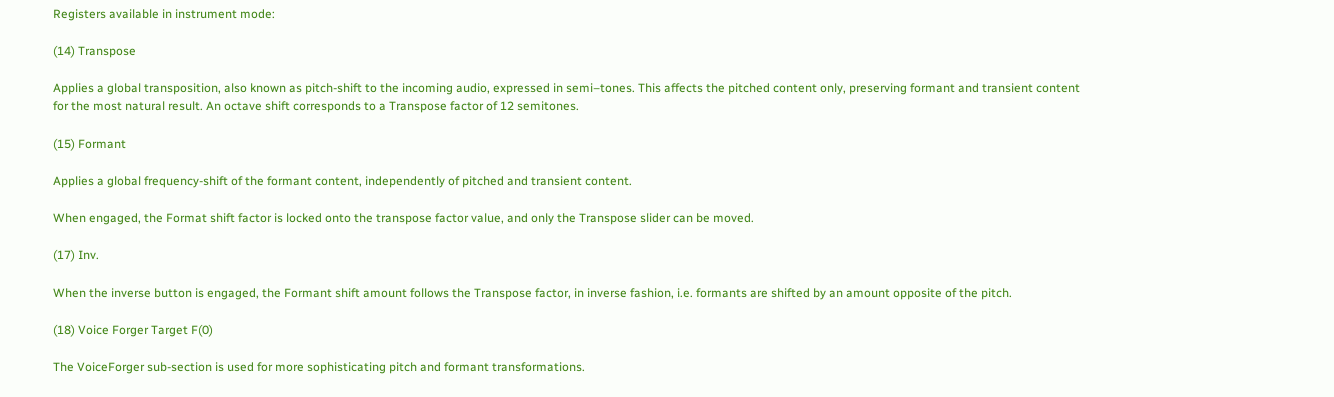Registers available in instrument mode:

(14) Transpose

Applies a global transposition, also known as pitch-shift to the incoming audio, expressed in semi–tones. This affects the pitched content only, preserving formant and transient content for the most natural result. An octave shift corresponds to a Transpose factor of 12 semitones.

(15) Formant

Applies a global frequency-shift of the formant content, independently of pitched and transient content.

When engaged, the Format shift factor is locked onto the transpose factor value, and only the Transpose slider can be moved.

(17) Inv.

When the inverse button is engaged, the Formant shift amount follows the Transpose factor, in inverse fashion, i.e. formants are shifted by an amount opposite of the pitch.

(18) Voice Forger Target F(0)

The VoiceForger sub-section is used for more sophisticating pitch and formant transformations.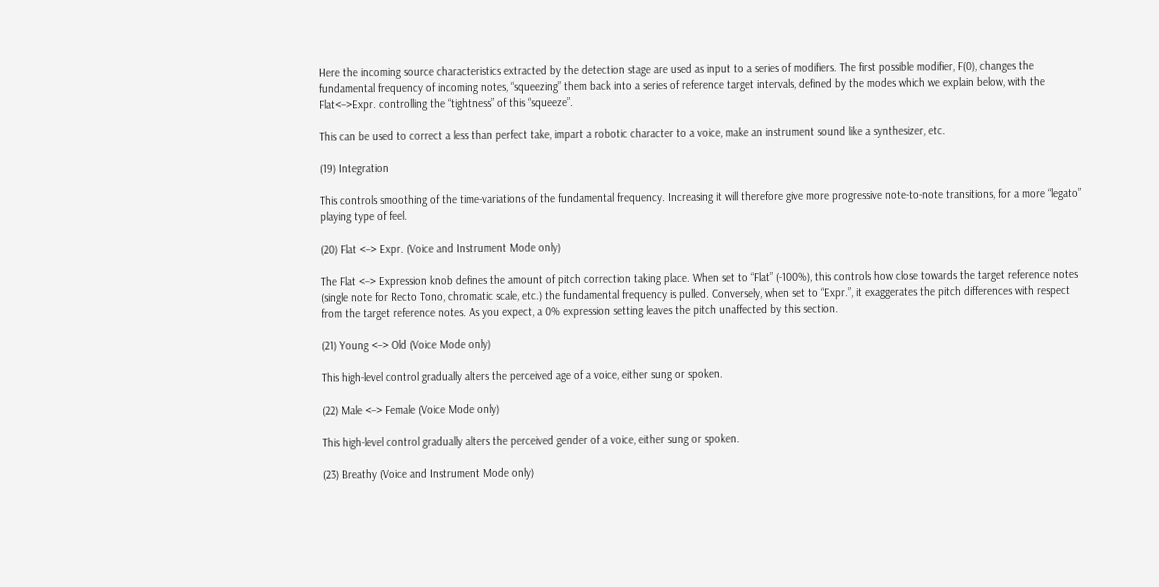Here the incoming source characteristics extracted by the detection stage are used as input to a series of modifiers. The first possible modifier, F(0), changes the fundamental frequency of incoming notes, “squeezing” them back into a series of reference target intervals, defined by the modes which we explain below, with the Flat<–>Expr. controlling the “tightness” of this “squeeze”.

This can be used to correct a less than perfect take, impart a robotic character to a voice, make an instrument sound like a synthesizer, etc.

(19) Integration

This controls smoothing of the time-variations of the fundamental frequency. Increasing it will therefore give more progressive note-to-note transitions, for a more “legato” playing type of feel.

(20) Flat <–> Expr. (Voice and Instrument Mode only)

The Flat <–> Expression knob defines the amount of pitch correction taking place. When set to “Flat” (-100%), this controls how close towards the target reference notes (single note for Recto Tono, chromatic scale, etc.) the fundamental frequency is pulled. Conversely, when set to “Expr.”, it exaggerates the pitch differences with respect from the target reference notes. As you expect, a 0% expression setting leaves the pitch unaffected by this section.

(21) Young <–> Old (Voice Mode only)

This high-level control gradually alters the perceived age of a voice, either sung or spoken.

(22) Male <–> Female (Voice Mode only)

This high-level control gradually alters the perceived gender of a voice, either sung or spoken.

(23) Breathy (Voice and Instrument Mode only)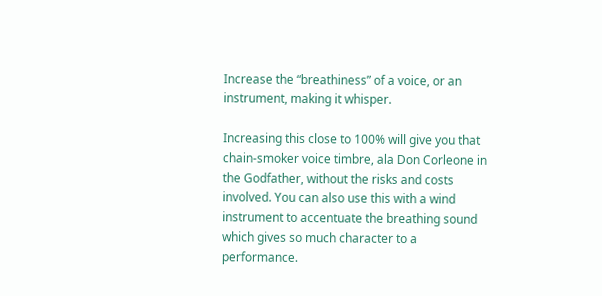Increase the “breathiness” of a voice, or an instrument, making it whisper.

Increasing this close to 100% will give you that chain-smoker voice timbre, ala Don Corleone in the Godfather, without the risks and costs involved. You can also use this with a wind instrument to accentuate the breathing sound which gives so much character to a performance.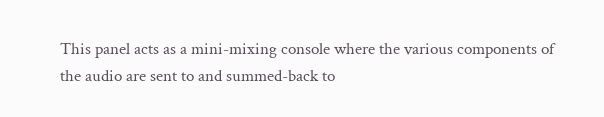This panel acts as a mini-mixing console where the various components of the audio are sent to and summed-back to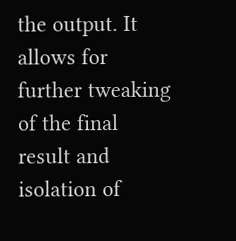the output. It allows for further tweaking of the final result and isolation of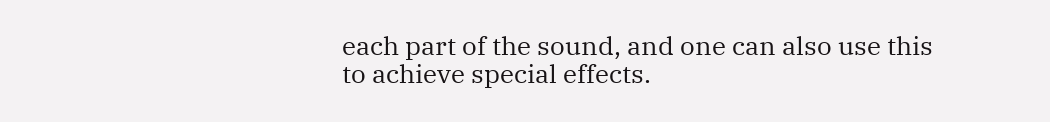each part of the sound, and one can also use this to achieve special effects.